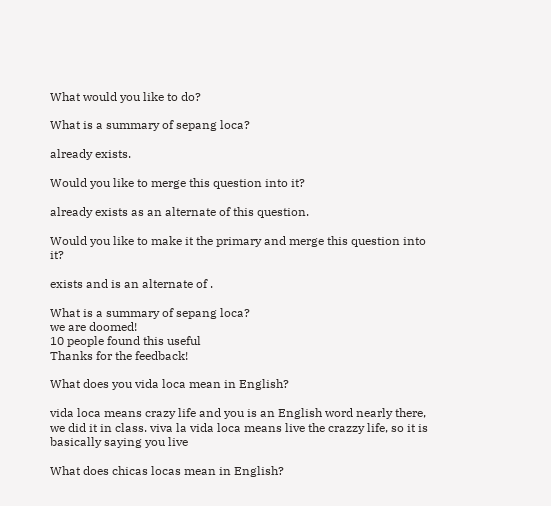What would you like to do?

What is a summary of sepang loca?

already exists.

Would you like to merge this question into it?

already exists as an alternate of this question.

Would you like to make it the primary and merge this question into it?

exists and is an alternate of .

What is a summary of sepang loca?
we are doomed!
10 people found this useful
Thanks for the feedback!

What does you vida loca mean in English?

vida loca means crazy life and you is an English word nearly there, we did it in class. viva la vida loca means live the crazzy life, so it is basically saying you live

What does chicas locas mean in English?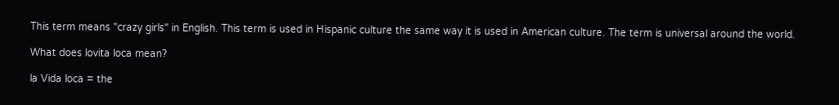This term means "crazy girls" in English. This term is used in Hispanic culture the same way it is used in American culture. The term is universal around the world.

What does lovita loca mean?

la Vida loca = the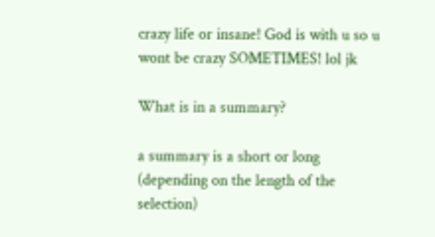crazy life or insane! God is with u so u wont be crazy SOMETIMES! lol jk

What is in a summary?

a summary is a short or long (depending on the length of the selection)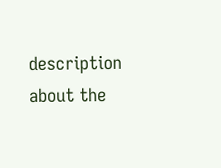description about the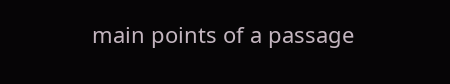main points of a passage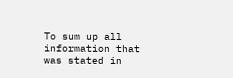To sum up all information that was stated in